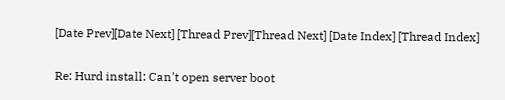[Date Prev][Date Next] [Thread Prev][Thread Next] [Date Index] [Thread Index]

Re: Hurd install: Can't open server boot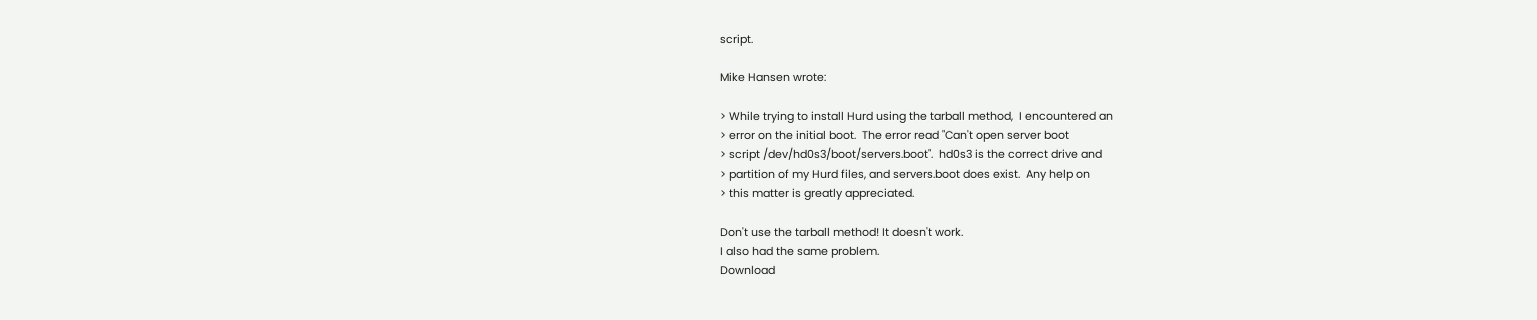script.

Mike Hansen wrote:

> While trying to install Hurd using the tarball method,  I encountered an
> error on the initial boot.  The error read "Can't open server boot
> script /dev/hd0s3/boot/servers.boot".  hd0s3 is the correct drive and
> partition of my Hurd files, and servers.boot does exist.  Any help on
> this matter is greatly appreciated.

Don't use the tarball method! It doesn't work.
I also had the same problem.
Download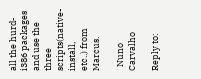all the hurd-i386 packages and use the three scripts(native-install,
etc..) from Marcus.

  Nuno Carvalho

Reply to: